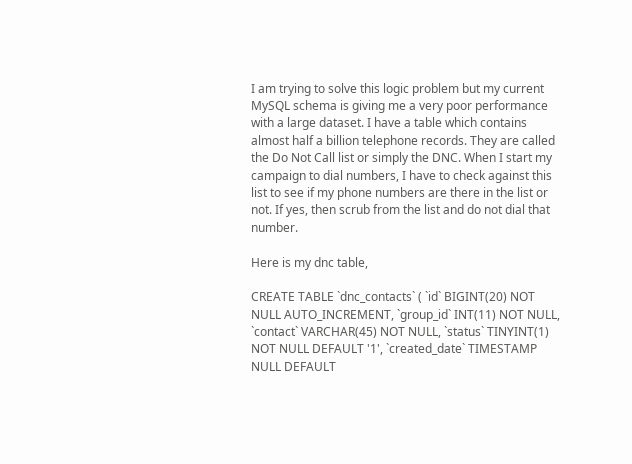I am trying to solve this logic problem but my current MySQL schema is giving me a very poor performance with a large dataset. I have a table which contains almost half a billion telephone records. They are called the Do Not Call list or simply the DNC. When I start my campaign to dial numbers, I have to check against this list to see if my phone numbers are there in the list or not. If yes, then scrub from the list and do not dial that number.

Here is my dnc table,

CREATE TABLE `dnc_contacts` ( `id` BIGINT(20) NOT NULL AUTO_INCREMENT, `group_id` INT(11) NOT NULL, `contact` VARCHAR(45) NOT NULL, `status` TINYINT(1) NOT NULL DEFAULT '1', `created_date` TIMESTAMP NULL DEFAULT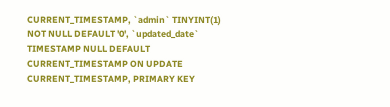CURRENT_TIMESTAMP, `admin` TINYINT(1) NOT NULL DEFAULT '0', `updated_date` TIMESTAMP NULL DEFAULT CURRENT_TIMESTAMP ON UPDATE CURRENT_TIMESTAMP, PRIMARY KEY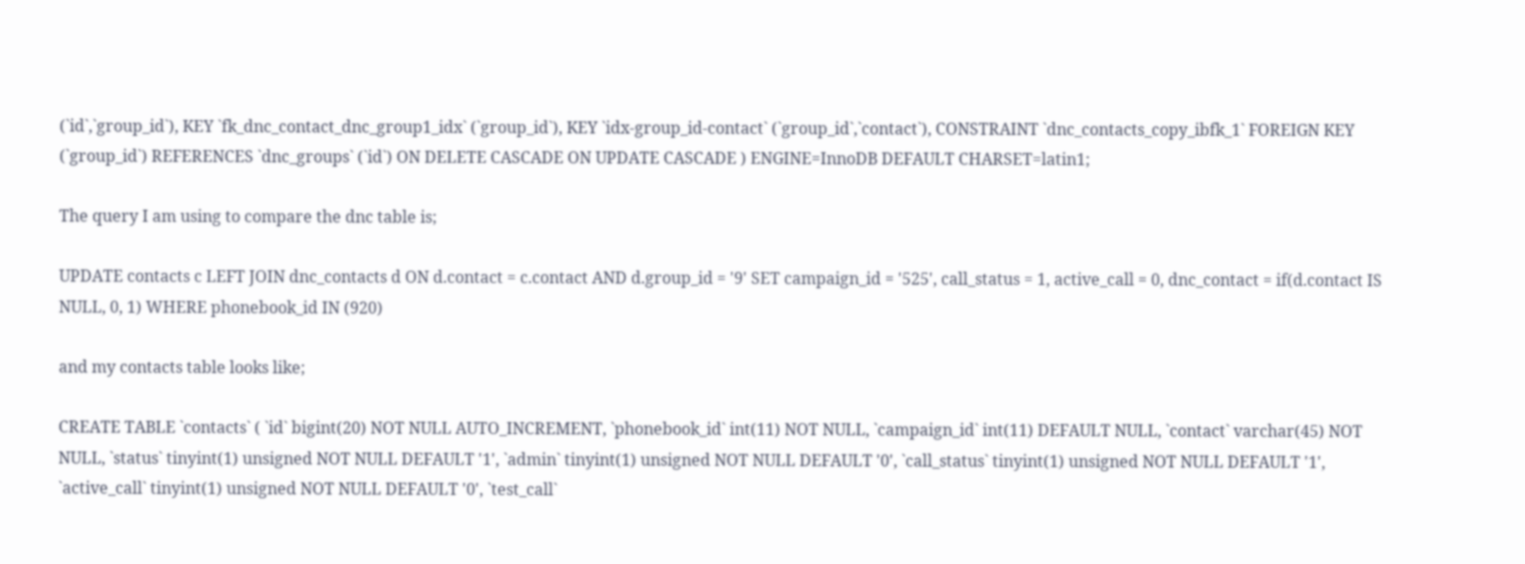(`id`,`group_id`), KEY `fk_dnc_contact_dnc_group1_idx` (`group_id`), KEY `idx-group_id-contact` (`group_id`,`contact`), CONSTRAINT `dnc_contacts_copy_ibfk_1` FOREIGN KEY (`group_id`) REFERENCES `dnc_groups` (`id`) ON DELETE CASCADE ON UPDATE CASCADE ) ENGINE=InnoDB DEFAULT CHARSET=latin1;

The query I am using to compare the dnc table is;

UPDATE contacts c LEFT JOIN dnc_contacts d ON d.contact = c.contact AND d.group_id = '9' SET campaign_id = '525', call_status = 1, active_call = 0, dnc_contact = if(d.contact IS NULL, 0, 1) WHERE phonebook_id IN (920)

and my contacts table looks like;

CREATE TABLE `contacts` ( `id` bigint(20) NOT NULL AUTO_INCREMENT, `phonebook_id` int(11) NOT NULL, `campaign_id` int(11) DEFAULT NULL, `contact` varchar(45) NOT NULL, `status` tinyint(1) unsigned NOT NULL DEFAULT '1', `admin` tinyint(1) unsigned NOT NULL DEFAULT '0', `call_status` tinyint(1) unsigned NOT NULL DEFAULT '1', `active_call` tinyint(1) unsigned NOT NULL DEFAULT '0', `test_call`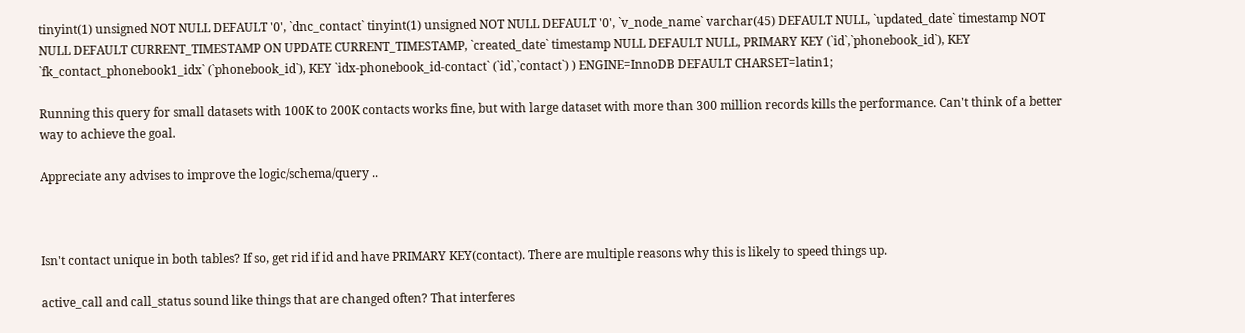tinyint(1) unsigned NOT NULL DEFAULT '0', `dnc_contact` tinyint(1) unsigned NOT NULL DEFAULT '0', `v_node_name` varchar(45) DEFAULT NULL, `updated_date` timestamp NOT NULL DEFAULT CURRENT_TIMESTAMP ON UPDATE CURRENT_TIMESTAMP, `created_date` timestamp NULL DEFAULT NULL, PRIMARY KEY (`id`,`phonebook_id`), KEY `fk_contact_phonebook1_idx` (`phonebook_id`), KEY `idx-phonebook_id-contact` (`id`,`contact`) ) ENGINE=InnoDB DEFAULT CHARSET=latin1;

Running this query for small datasets with 100K to 200K contacts works fine, but with large dataset with more than 300 million records kills the performance. Can't think of a better way to achieve the goal.

Appreciate any advises to improve the logic/schema/query ..



Isn't contact unique in both tables? If so, get rid if id and have PRIMARY KEY(contact). There are multiple reasons why this is likely to speed things up.

active_call and call_status sound like things that are changed often? That interferes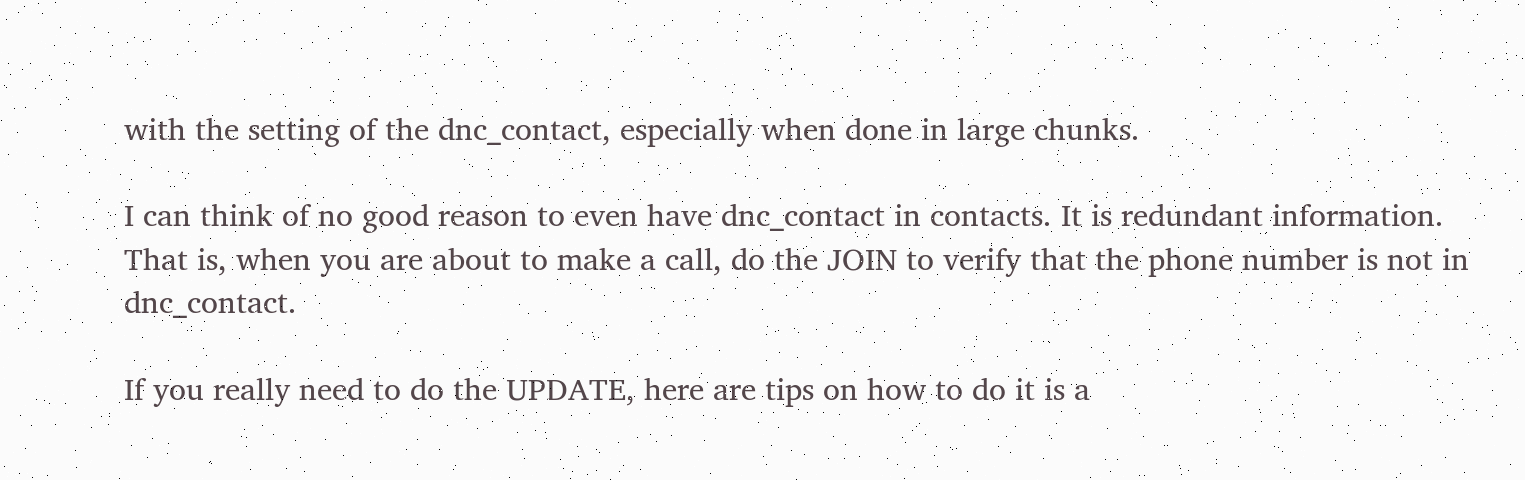with the setting of the dnc_contact, especially when done in large chunks.

I can think of no good reason to even have dnc_contact in contacts. It is redundant information. That is, when you are about to make a call, do the JOIN to verify that the phone number is not in dnc_contact.

If you really need to do the UPDATE, here are tips on how to do it is a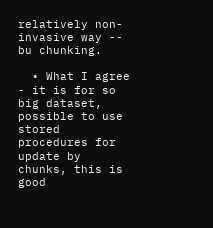relatively non-invasive way -- bu chunking.

  • What I agree - it is for so big dataset, possible to use stored procedures for update by chunks, this is good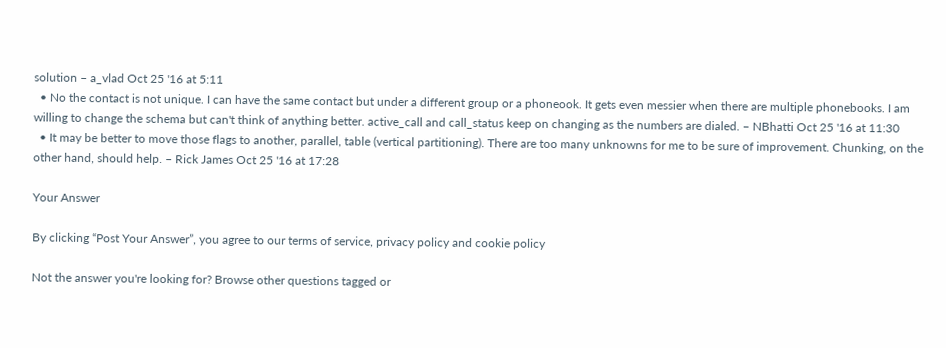solution – a_vlad Oct 25 '16 at 5:11
  • No the contact is not unique. I can have the same contact but under a different group or a phoneook. It gets even messier when there are multiple phonebooks. I am willing to change the schema but can't think of anything better. active_call and call_status keep on changing as the numbers are dialed. – NBhatti Oct 25 '16 at 11:30
  • It may be better to move those flags to another, parallel, table (vertical partitioning). There are too many unknowns for me to be sure of improvement. Chunking, on the other hand, should help. – Rick James Oct 25 '16 at 17:28

Your Answer

By clicking “Post Your Answer”, you agree to our terms of service, privacy policy and cookie policy

Not the answer you're looking for? Browse other questions tagged or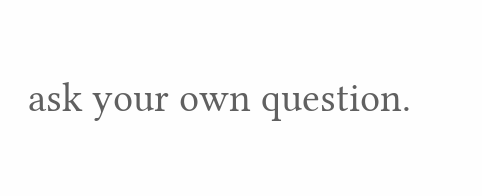ask your own question.